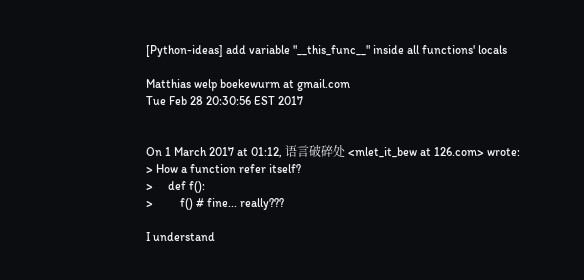[Python-ideas] add variable "__this_func__" inside all functions' locals

Matthias welp boekewurm at gmail.com
Tue Feb 28 20:30:56 EST 2017


On 1 March 2017 at 01:12, 语言破碎处 <mlet_it_bew at 126.com> wrote:
> How a function refer itself?
>     def f():
>         f() # fine... really???

I understand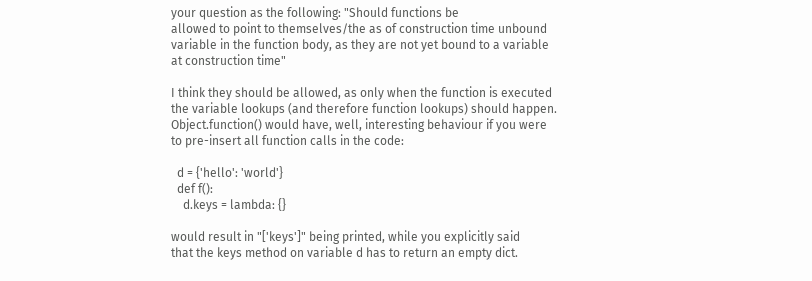your question as the following: "Should functions be
allowed to point to themselves/the as of construction time unbound
variable in the function body, as they are not yet bound to a variable
at construction time"

I think they should be allowed, as only when the function is executed
the variable lookups (and therefore function lookups) should happen.
Object.function() would have, well, interesting behaviour if you were
to pre-insert all function calls in the code:

  d = {'hello': 'world'}
  def f():
    d.keys = lambda: {}

would result in "['keys']" being printed, while you explicitly said
that the keys method on variable d has to return an empty dict.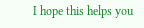I hope this helps you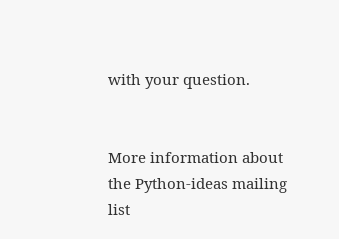with your question.


More information about the Python-ideas mailing list